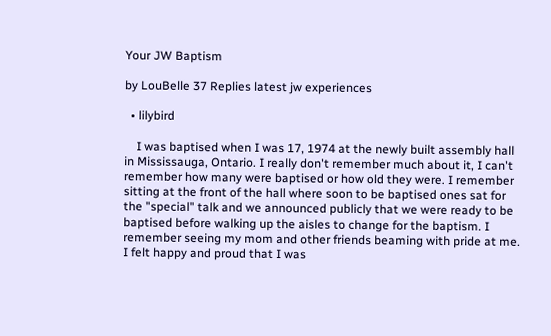Your JW Baptism

by LouBelle 37 Replies latest jw experiences

  • lilybird

    I was baptised when I was 17, 1974 at the newly built assembly hall in Mississauga, Ontario. I really don't remember much about it, I can't remember how many were baptised or how old they were. I remember sitting at the front of the hall where soon to be baptised ones sat for the "special" talk and we announced publicly that we were ready to be baptised before walking up the aisles to change for the baptism. I remember seeing my mom and other friends beaming with pride at me. I felt happy and proud that I was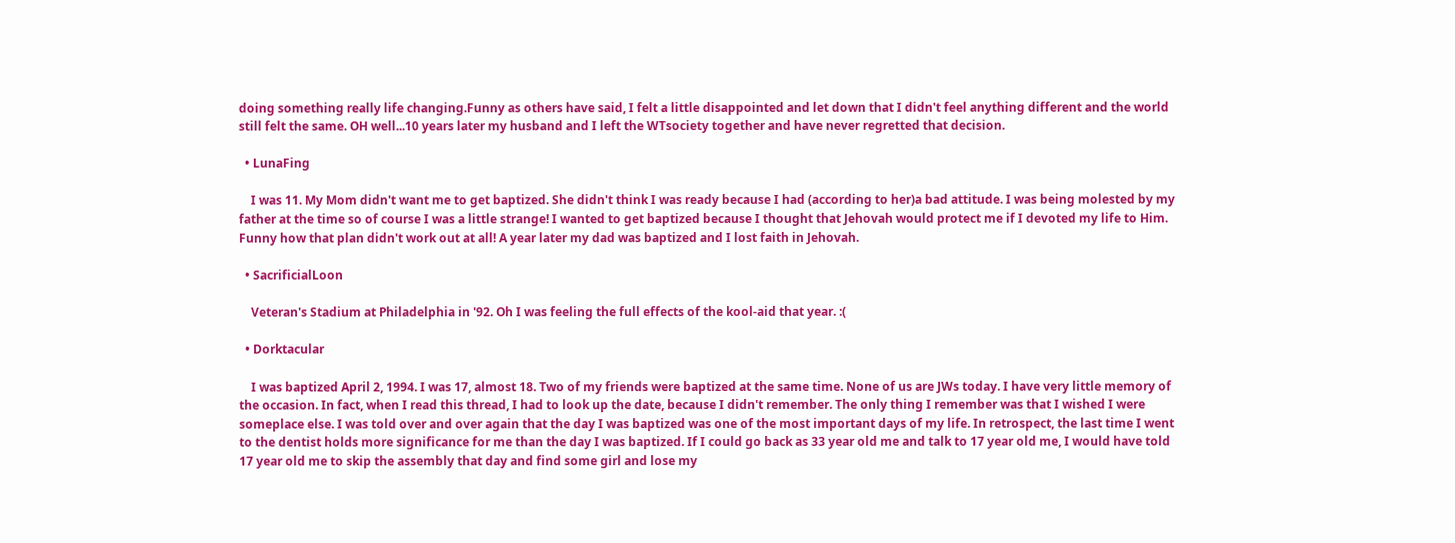doing something really life changing.Funny as others have said, I felt a little disappointed and let down that I didn't feel anything different and the world still felt the same. OH well...10 years later my husband and I left the WTsociety together and have never regretted that decision.

  • LunaFing

    I was 11. My Mom didn't want me to get baptized. She didn't think I was ready because I had (according to her)a bad attitude. I was being molested by my father at the time so of course I was a little strange! I wanted to get baptized because I thought that Jehovah would protect me if I devoted my life to Him. Funny how that plan didn't work out at all! A year later my dad was baptized and I lost faith in Jehovah.

  • SacrificialLoon

    Veteran's Stadium at Philadelphia in '92. Oh I was feeling the full effects of the kool-aid that year. :(

  • Dorktacular

    I was baptized April 2, 1994. I was 17, almost 18. Two of my friends were baptized at the same time. None of us are JWs today. I have very little memory of the occasion. In fact, when I read this thread, I had to look up the date, because I didn't remember. The only thing I remember was that I wished I were someplace else. I was told over and over again that the day I was baptized was one of the most important days of my life. In retrospect, the last time I went to the dentist holds more significance for me than the day I was baptized. If I could go back as 33 year old me and talk to 17 year old me, I would have told 17 year old me to skip the assembly that day and find some girl and lose my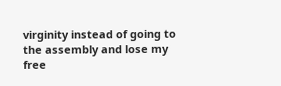virginity instead of going to the assembly and lose my free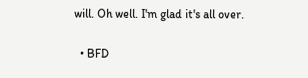will. Oh well. I'm glad it's all over.

  • BFD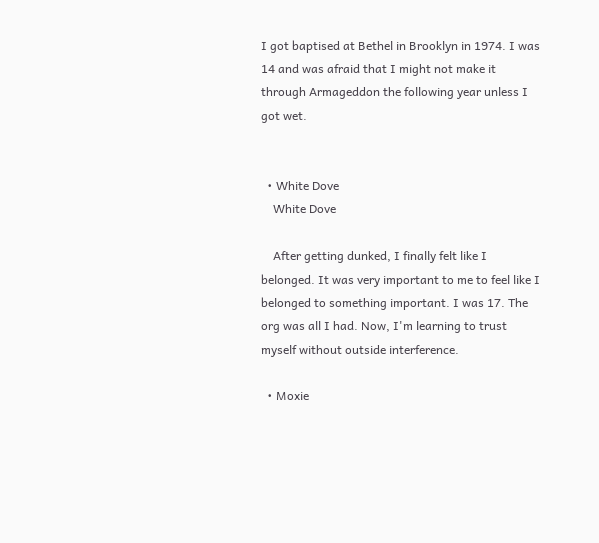I got baptised at Bethel in Brooklyn in 1974. I was 14 and was afraid that I might not make it through Armageddon the following year unless I got wet.


  • White Dove
    White Dove

    After getting dunked, I finally felt like I belonged. It was very important to me to feel like I belonged to something important. I was 17. The org was all I had. Now, I'm learning to trust myself without outside interference.

  • Moxie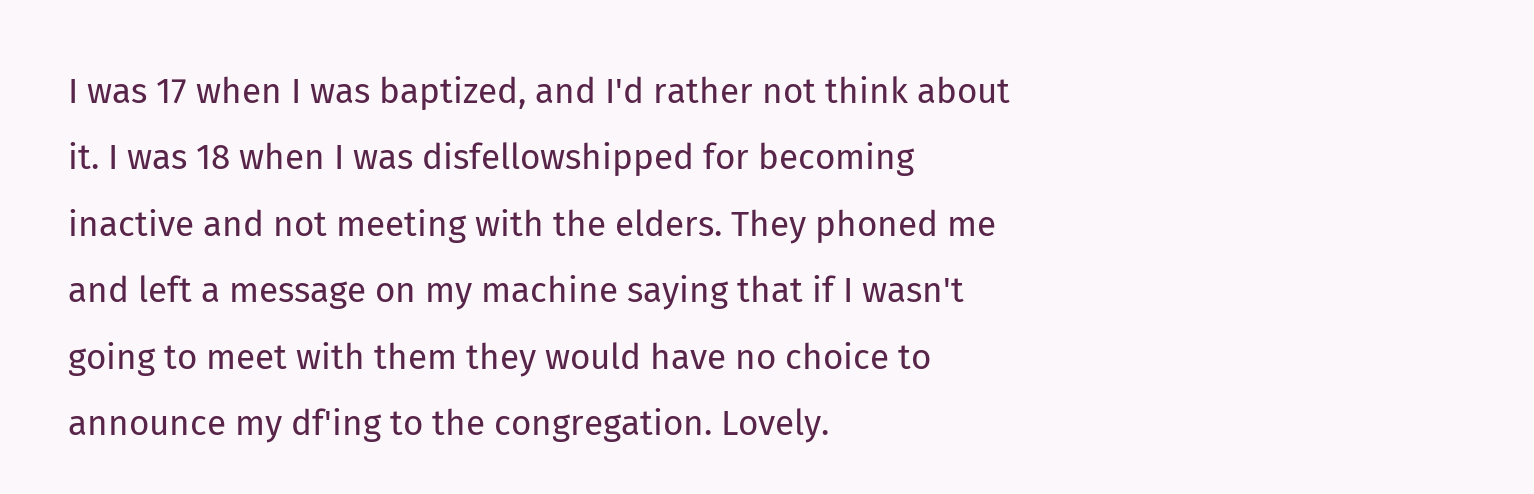I was 17 when I was baptized, and I'd rather not think about it. I was 18 when I was disfellowshipped for becoming inactive and not meeting with the elders. They phoned me and left a message on my machine saying that if I wasn't going to meet with them they would have no choice to announce my df'ing to the congregation. Lovely.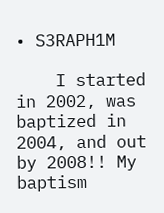• S3RAPH1M

    I started in 2002, was baptized in 2004, and out by 2008!! My baptism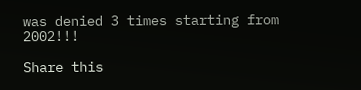was denied 3 times starting from 2002!!!

Share this